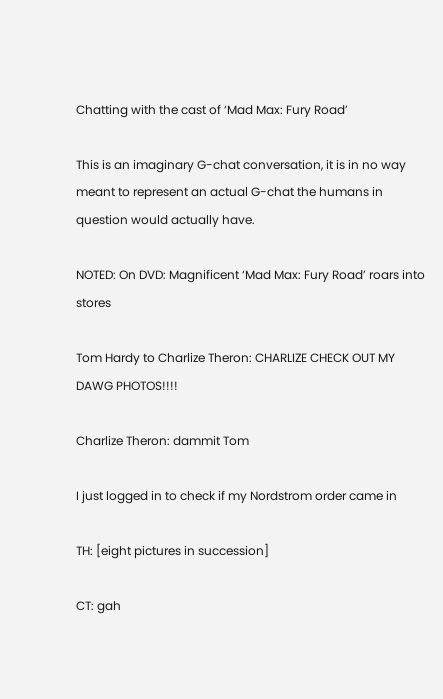Chatting with the cast of ‘Mad Max: Fury Road’

This is an imaginary G-chat conversation, it is in no way meant to represent an actual G-chat the humans in question would actually have.

NOTED: On DVD: Magnificent ‘Mad Max: Fury Road’ roars into stores

Tom Hardy to Charlize Theron: CHARLIZE CHECK OUT MY DAWG PHOTOS!!!!

Charlize Theron: dammit Tom

I just logged in to check if my Nordstrom order came in

TH: [eight pictures in succession]

CT: gah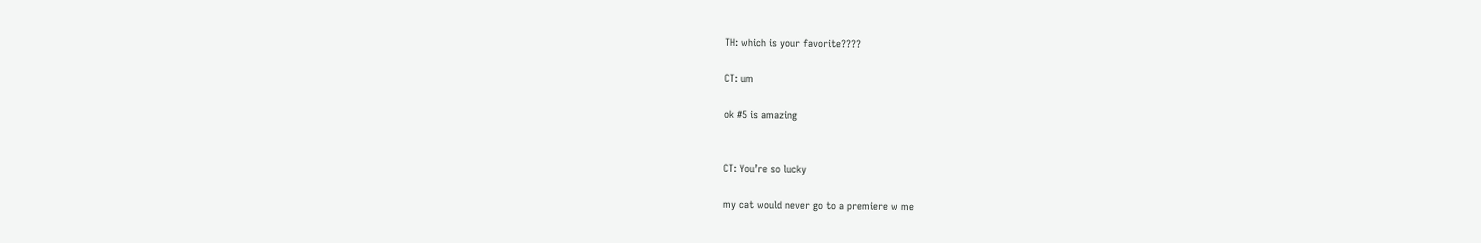TH: which is your favorite????

CT: um

ok #5 is amazing


CT: You’re so lucky

my cat would never go to a premiere w me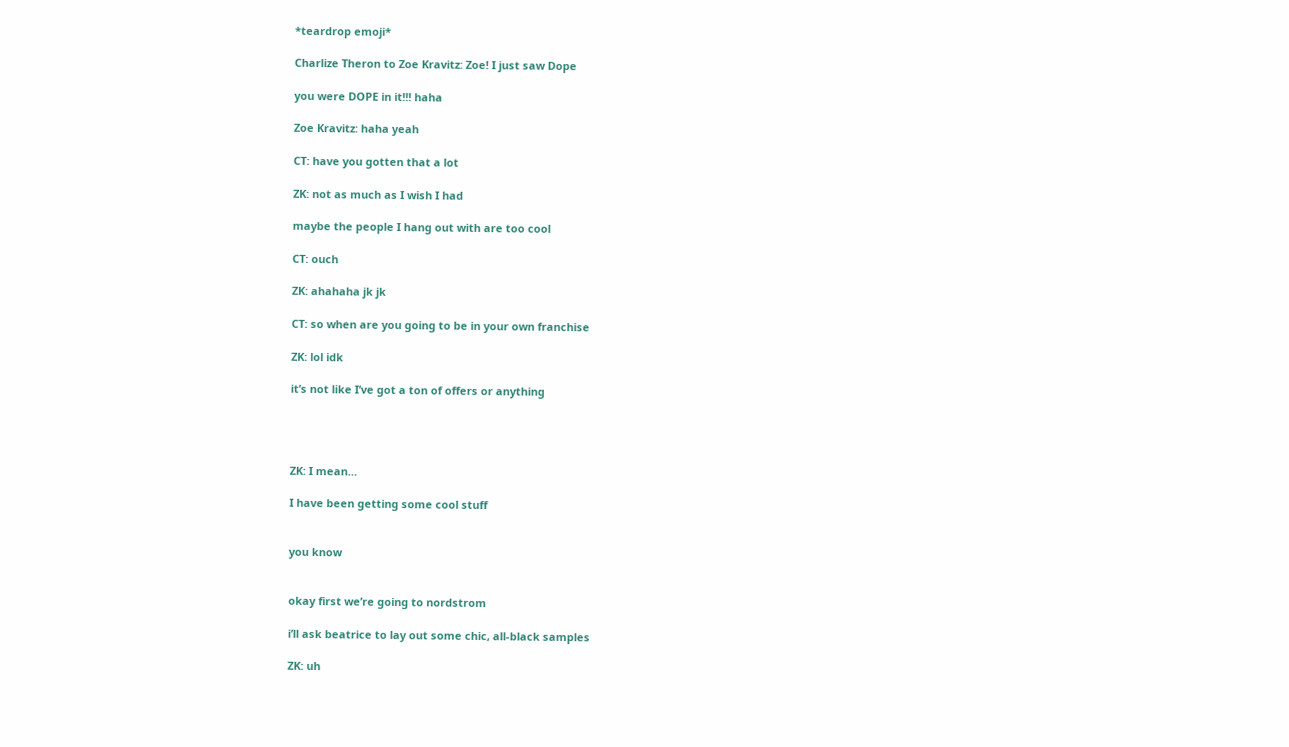*teardrop emoji*

Charlize Theron to Zoe Kravitz: Zoe! I just saw Dope

you were DOPE in it!!! haha

Zoe Kravitz: haha yeah

CT: have you gotten that a lot

ZK: not as much as I wish I had

maybe the people I hang out with are too cool

CT: ouch

ZK: ahahaha jk jk

CT: so when are you going to be in your own franchise

ZK: lol idk

it’s not like I’ve got a ton of offers or anything




ZK: I mean…

I have been getting some cool stuff


you know


okay first we’re going to nordstrom

i’ll ask beatrice to lay out some chic, all-black samples

ZK: uh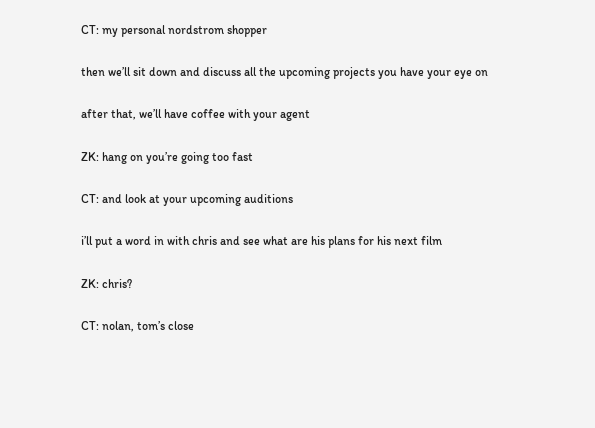CT: my personal nordstrom shopper

then we’ll sit down and discuss all the upcoming projects you have your eye on

after that, we’ll have coffee with your agent

ZK: hang on you’re going too fast

CT: and look at your upcoming auditions

i’ll put a word in with chris and see what are his plans for his next film

ZK: chris?

CT: nolan, tom’s close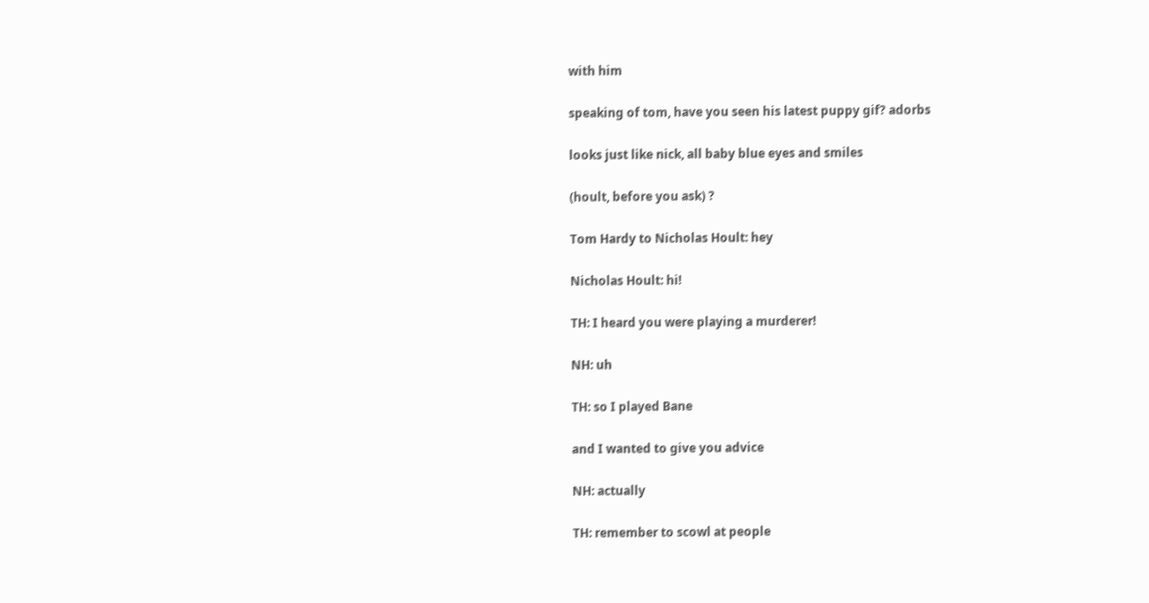with him

speaking of tom, have you seen his latest puppy gif? adorbs

looks just like nick, all baby blue eyes and smiles

(hoult, before you ask) ?

Tom Hardy to Nicholas Hoult: hey

Nicholas Hoult: hi!

TH: I heard you were playing a murderer!

NH: uh

TH: so I played Bane

and I wanted to give you advice

NH: actually

TH: remember to scowl at people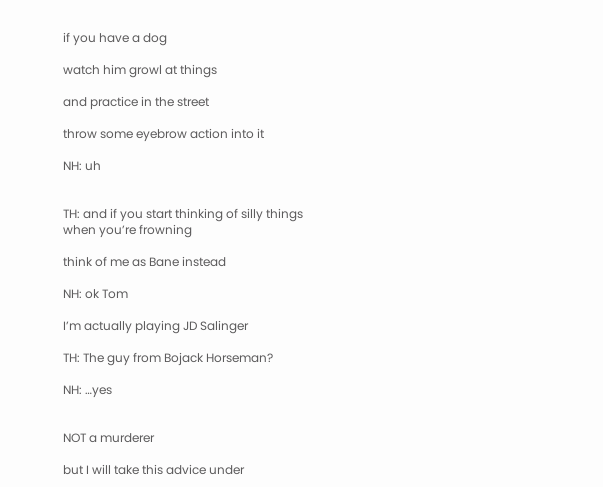if you have a dog

watch him growl at things

and practice in the street

throw some eyebrow action into it

NH: uh


TH: and if you start thinking of silly things when you’re frowning

think of me as Bane instead

NH: ok Tom

I’m actually playing JD Salinger

TH: The guy from Bojack Horseman?

NH: …yes


NOT a murderer

but I will take this advice under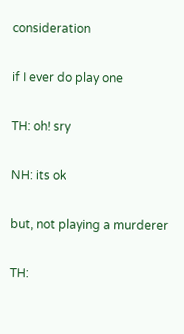consideration

if I ever do play one

TH: oh! sry

NH: its ok

but, not playing a murderer

TH: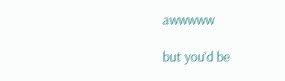awwwww

but you’d be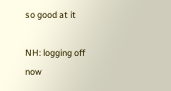so good at it

NH: logging off now